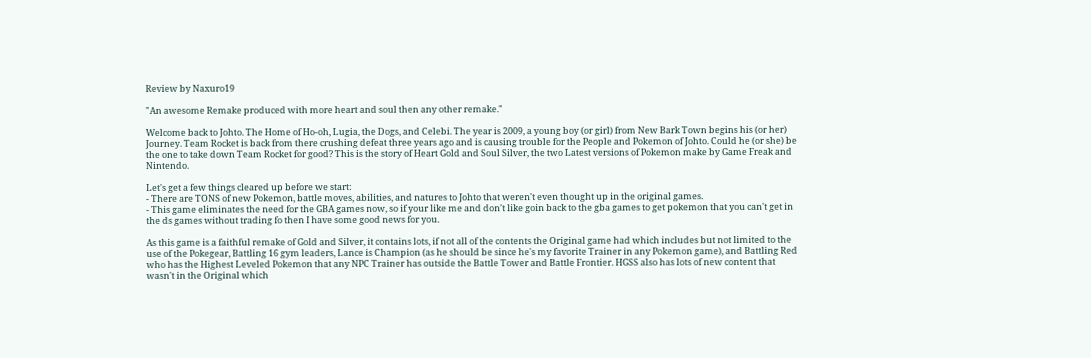Review by Naxuro19

"An awesome Remake produced with more heart and soul then any other remake."

Welcome back to Johto. The Home of Ho-oh, Lugia, the Dogs, and Celebi. The year is 2009, a young boy (or girl) from New Bark Town begins his (or her) Journey. Team Rocket is back from there crushing defeat three years ago and is causing trouble for the People and Pokemon of Johto. Could he (or she) be the one to take down Team Rocket for good? This is the story of Heart Gold and Soul Silver, the two Latest versions of Pokemon make by Game Freak and Nintendo.

Let's get a few things cleared up before we start:
- There are TONS of new Pokemon, battle moves, abilities, and natures to Johto that weren't even thought up in the original games.
- This game eliminates the need for the GBA games now, so if your like me and don't like goin back to the gba games to get pokemon that you can't get in the ds games without trading fo then I have some good news for you.

As this game is a faithful remake of Gold and Silver, it contains lots, if not all of the contents the Original game had which includes but not limited to the use of the Pokegear, Battling 16 gym leaders, Lance is Champion (as he should be since he's my favorite Trainer in any Pokemon game), and Battling Red who has the Highest Leveled Pokemon that any NPC Trainer has outside the Battle Tower and Battle Frontier. HGSS also has lots of new content that wasn't in the Original which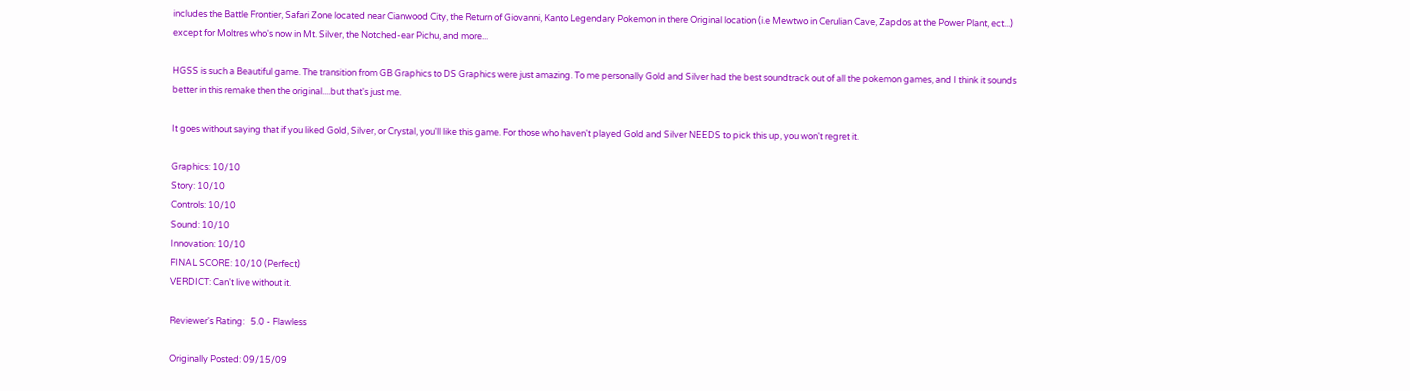includes the Battle Frontier, Safari Zone located near Cianwood City, the Return of Giovanni, Kanto Legendary Pokemon in there Original location (i.e Mewtwo in Cerulian Cave, Zapdos at the Power Plant, ect...) except for Moltres who's now in Mt. Silver, the Notched-ear Pichu, and more...

HGSS is such a Beautiful game. The transition from GB Graphics to DS Graphics were just amazing. To me personally Gold and Silver had the best soundtrack out of all the pokemon games, and I think it sounds better in this remake then the original....but that's just me.

It goes without saying that if you liked Gold, Silver, or Crystal, you'll like this game. For those who haven't played Gold and Silver NEEDS to pick this up, you won't regret it.

Graphics: 10/10
Story: 10/10
Controls: 10/10
Sound: 10/10
Innovation: 10/10
FINAL SCORE: 10/10 (Perfect)
VERDICT: Can't live without it.

Reviewer's Rating:   5.0 - Flawless

Originally Posted: 09/15/09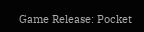Game Release: Pocket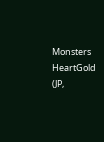Monsters HeartGold (JP,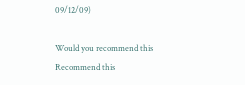09/12/09)

Would you recommend this
Recommend this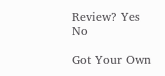Review? Yes No

Got Your Own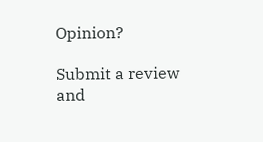Opinion?

Submit a review and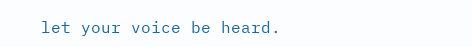let your voice be heard.